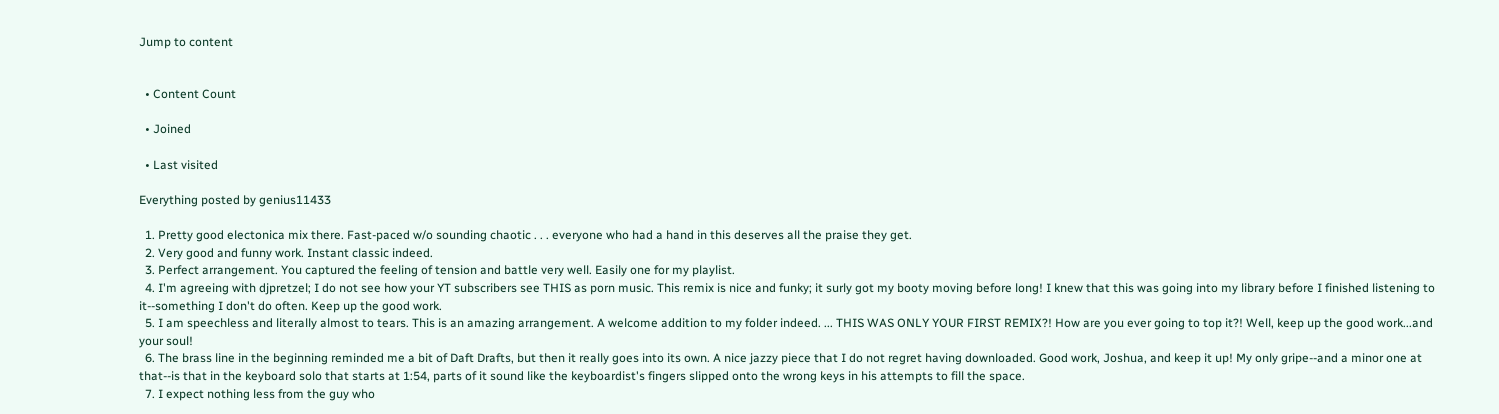Jump to content


  • Content Count

  • Joined

  • Last visited

Everything posted by genius11433

  1. Pretty good electonica mix there. Fast-paced w/o sounding chaotic . . . everyone who had a hand in this deserves all the praise they get.
  2. Very good and funny work. Instant classic indeed.
  3. Perfect arrangement. You captured the feeling of tension and battle very well. Easily one for my playlist.
  4. I'm agreeing with djpretzel; I do not see how your YT subscribers see THIS as porn music. This remix is nice and funky; it surly got my booty moving before long! I knew that this was going into my library before I finished listening to it--something I don't do often. Keep up the good work.
  5. I am speechless and literally almost to tears. This is an amazing arrangement. A welcome addition to my folder indeed. ... THIS WAS ONLY YOUR FIRST REMIX?! How are you ever going to top it?! Well, keep up the good work...and your soul!
  6. The brass line in the beginning reminded me a bit of Daft Drafts, but then it really goes into its own. A nice jazzy piece that I do not regret having downloaded. Good work, Joshua, and keep it up! My only gripe--and a minor one at that--is that in the keyboard solo that starts at 1:54, parts of it sound like the keyboardist's fingers slipped onto the wrong keys in his attempts to fill the space.
  7. I expect nothing less from the guy who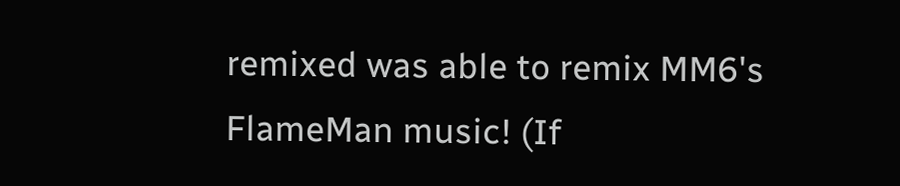remixed was able to remix MM6's FlameMan music! (If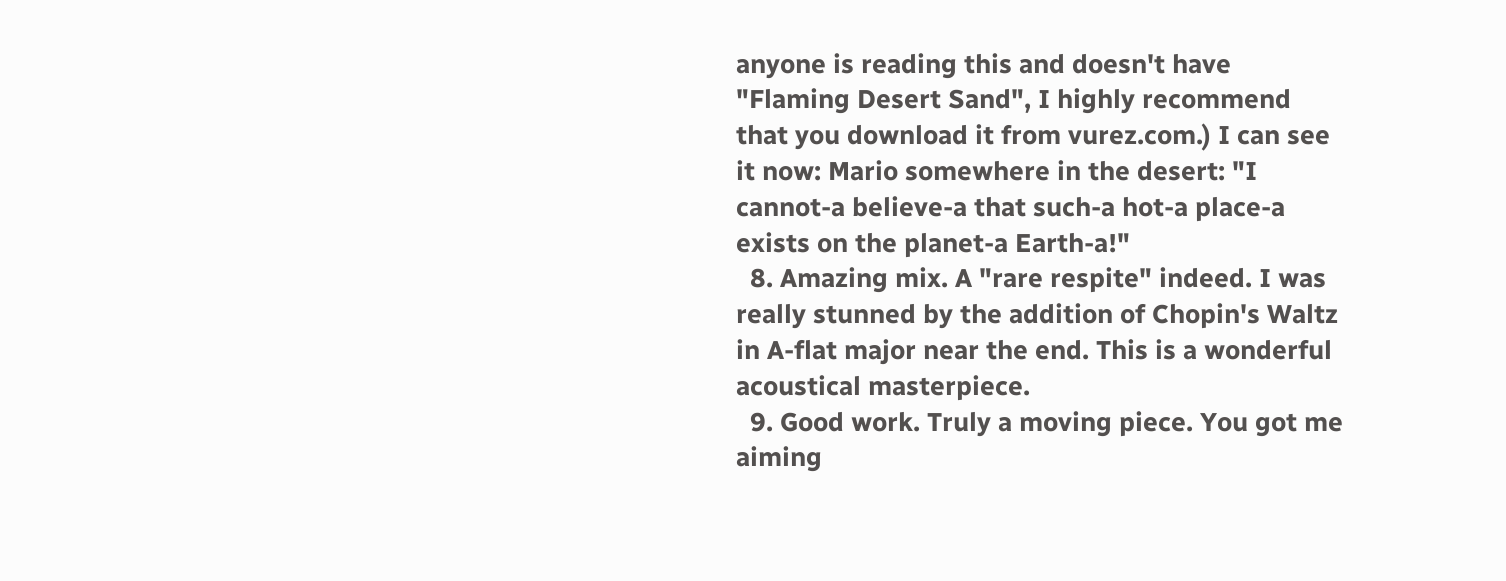anyone is reading this and doesn't have "Flaming Desert Sand", I highly recommend that you download it from vurez.com.) I can see it now: Mario somewhere in the desert: "I cannot-a believe-a that such-a hot-a place-a exists on the planet-a Earth-a!"
  8. Amazing mix. A "rare respite" indeed. I was really stunned by the addition of Chopin's Waltz in A-flat major near the end. This is a wonderful acoustical masterpiece.
  9. Good work. Truly a moving piece. You got me aiming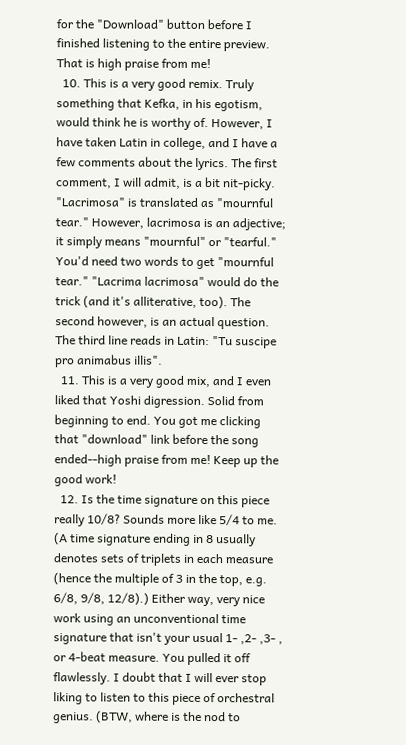for the "Download" button before I finished listening to the entire preview. That is high praise from me!
  10. This is a very good remix. Truly something that Kefka, in his egotism, would think he is worthy of. However, I have taken Latin in college, and I have a few comments about the lyrics. The first comment, I will admit, is a bit nit-picky. "Lacrimosa" is translated as "mournful tear." However, lacrimosa is an adjective; it simply means "mournful" or "tearful." You'd need two words to get "mournful tear." "Lacrima lacrimosa" would do the trick (and it's alliterative, too). The second however, is an actual question. The third line reads in Latin: "Tu suscipe pro animabus illis".
  11. This is a very good mix, and I even liked that Yoshi digression. Solid from beginning to end. You got me clicking that "download" link before the song ended--high praise from me! Keep up the good work!
  12. Is the time signature on this piece really 10/8? Sounds more like 5/4 to me. (A time signature ending in 8 usually denotes sets of triplets in each measure (hence the multiple of 3 in the top, e.g. 6/8, 9/8, 12/8).) Either way, very nice work using an unconventional time signature that isn't your usual 1- ,2- ,3- , or 4-beat measure. You pulled it off flawlessly. I doubt that I will ever stop liking to listen to this piece of orchestral genius. (BTW, where is the nod to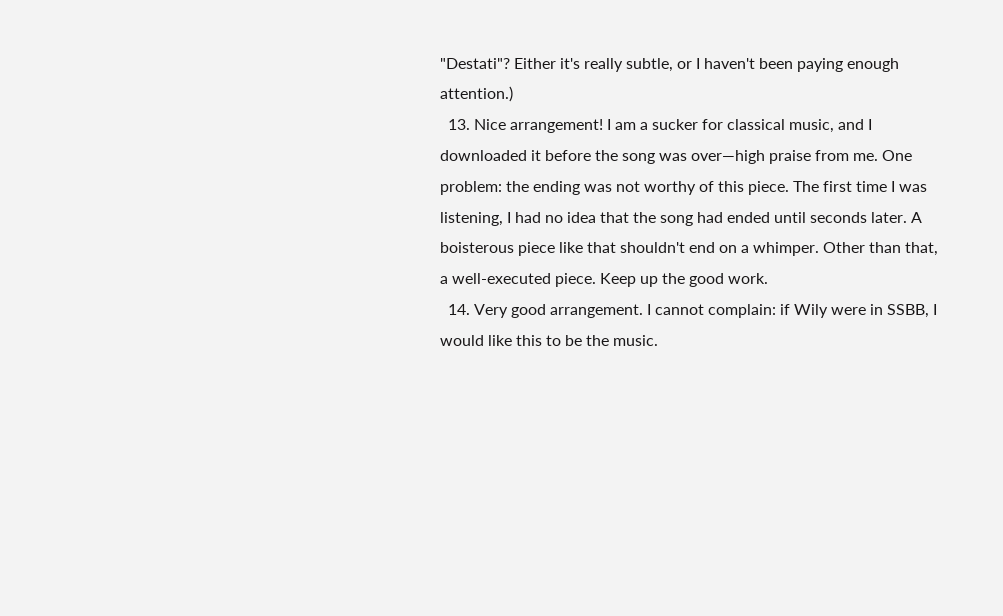"Destati"? Either it's really subtle, or I haven't been paying enough attention.)
  13. Nice arrangement! I am a sucker for classical music, and I downloaded it before the song was over—high praise from me. One problem: the ending was not worthy of this piece. The first time I was listening, I had no idea that the song had ended until seconds later. A boisterous piece like that shouldn't end on a whimper. Other than that, a well-executed piece. Keep up the good work.
  14. Very good arrangement. I cannot complain: if Wily were in SSBB, I would like this to be the music.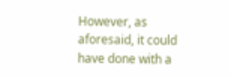However, as aforesaid, it could have done with a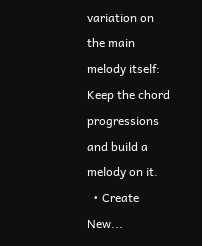variation on the main melody itself: Keep the chord progressions and build a melody on it.
  • Create New...